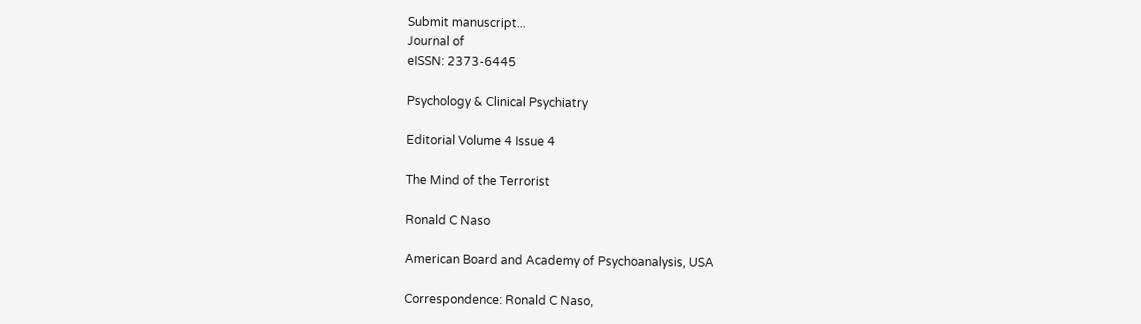Submit manuscript...
Journal of
eISSN: 2373-6445

Psychology & Clinical Psychiatry

Editorial Volume 4 Issue 4

The Mind of the Terrorist

Ronald C Naso

American Board and Academy of Psychoanalysis, USA

Correspondence: Ronald C Naso,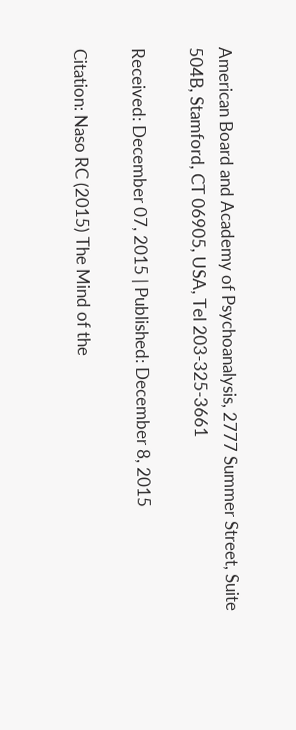American Board and Academy of Psychoanalysis, 2777 Summer Street, Suite 504B, Stamford, CT 06905, USA, Tel 203-325-3661

Received: December 07, 2015 | Published: December 8, 2015

Citation: Naso RC (2015) The Mind of the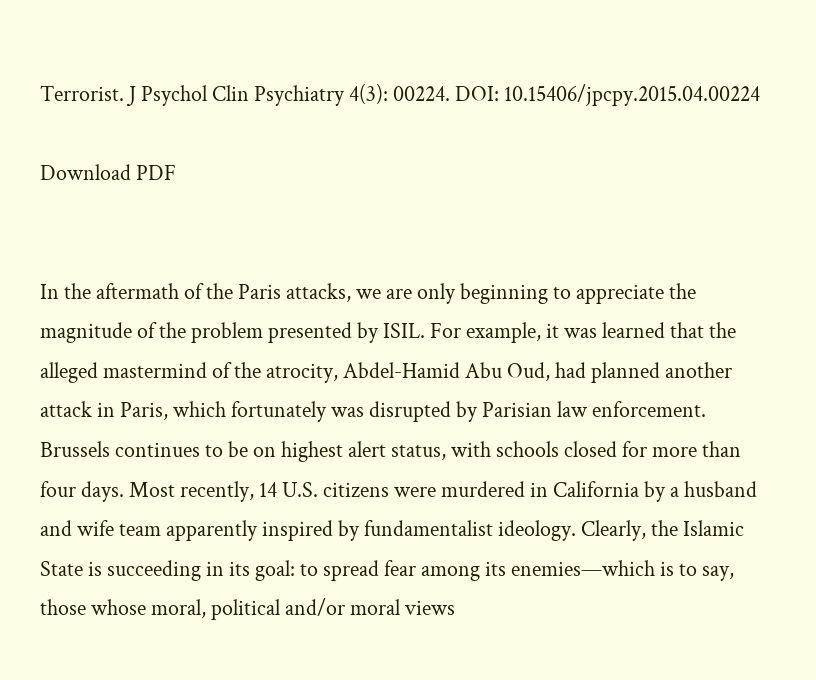Terrorist. J Psychol Clin Psychiatry 4(3): 00224. DOI: 10.15406/jpcpy.2015.04.00224

Download PDF


In the aftermath of the Paris attacks, we are only beginning to appreciate the magnitude of the problem presented by ISIL. For example, it was learned that the alleged mastermind of the atrocity, Abdel-Hamid Abu Oud, had planned another attack in Paris, which fortunately was disrupted by Parisian law enforcement. Brussels continues to be on highest alert status, with schools closed for more than four days. Most recently, 14 U.S. citizens were murdered in California by a husband and wife team apparently inspired by fundamentalist ideology. Clearly, the Islamic State is succeeding in its goal: to spread fear among its enemies—which is to say, those whose moral, political and/or moral views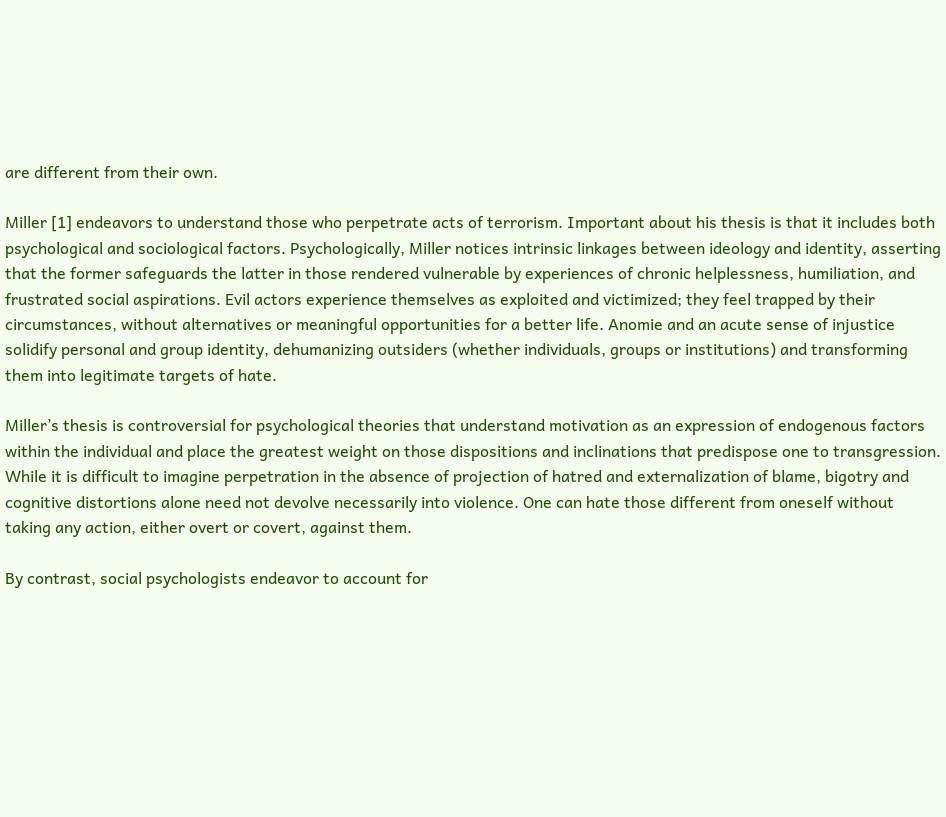are different from their own.

Miller [1] endeavors to understand those who perpetrate acts of terrorism. Important about his thesis is that it includes both psychological and sociological factors. Psychologically, Miller notices intrinsic linkages between ideology and identity, asserting that the former safeguards the latter in those rendered vulnerable by experiences of chronic helplessness, humiliation, and frustrated social aspirations. Evil actors experience themselves as exploited and victimized; they feel trapped by their circumstances, without alternatives or meaningful opportunities for a better life. Anomie and an acute sense of injustice solidify personal and group identity, dehumanizing outsiders (whether individuals, groups or institutions) and transforming them into legitimate targets of hate.

Miller’s thesis is controversial for psychological theories that understand motivation as an expression of endogenous factors within the individual and place the greatest weight on those dispositions and inclinations that predispose one to transgression. While it is difficult to imagine perpetration in the absence of projection of hatred and externalization of blame, bigotry and cognitive distortions alone need not devolve necessarily into violence. One can hate those different from oneself without taking any action, either overt or covert, against them.

By contrast, social psychologists endeavor to account for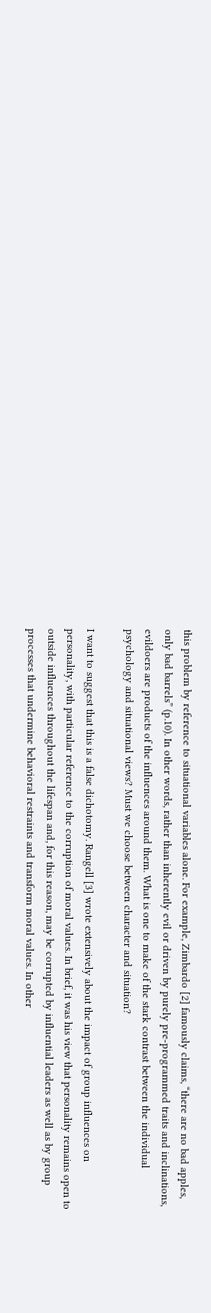this problem by reference to situational variables alone. For example, Zimbardo [2] famously claims, “there are no bad apples, only bad barrels” (p.10). In other words, rather than inherently evil or driven by purely pre-programmed traits and inclinations, evildoers are products of the influences around them. What is one to make of the stark contrast between the individual psychology and situational views? Must we choose between character and situation?

I want to suggest that this is a false dichotomy. Rangell [3] wrote extensively about the impact of group influences on personality, with particular reference to the corruption of moral values. In brief, it was his view that personality remains open to outside influences throughout the lifespan and, for this reason, may be corrupted by influential leaders as well as by group processes that undermine behavioral restraints and transform moral values. In other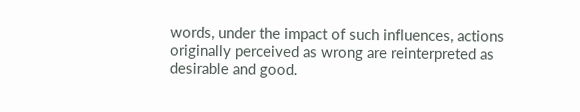words, under the impact of such influences, actions originally perceived as wrong are reinterpreted as desirable and good.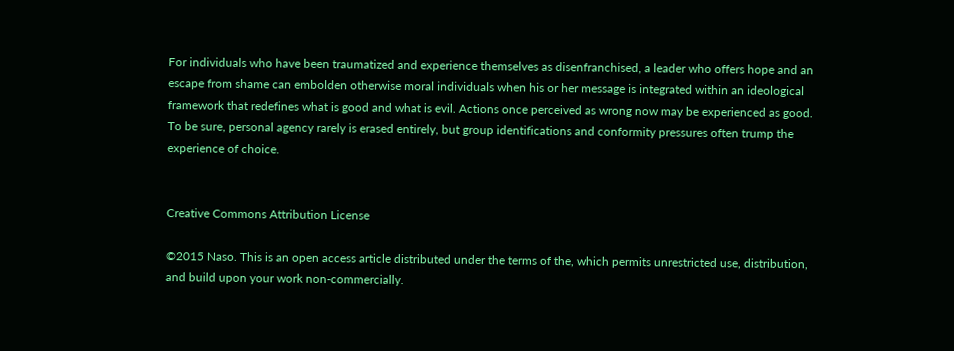For individuals who have been traumatized and experience themselves as disenfranchised, a leader who offers hope and an escape from shame can embolden otherwise moral individuals when his or her message is integrated within an ideological framework that redefines what is good and what is evil. Actions once perceived as wrong now may be experienced as good. To be sure, personal agency rarely is erased entirely, but group identifications and conformity pressures often trump the experience of choice.


Creative Commons Attribution License

©2015 Naso. This is an open access article distributed under the terms of the, which permits unrestricted use, distribution, and build upon your work non-commercially.